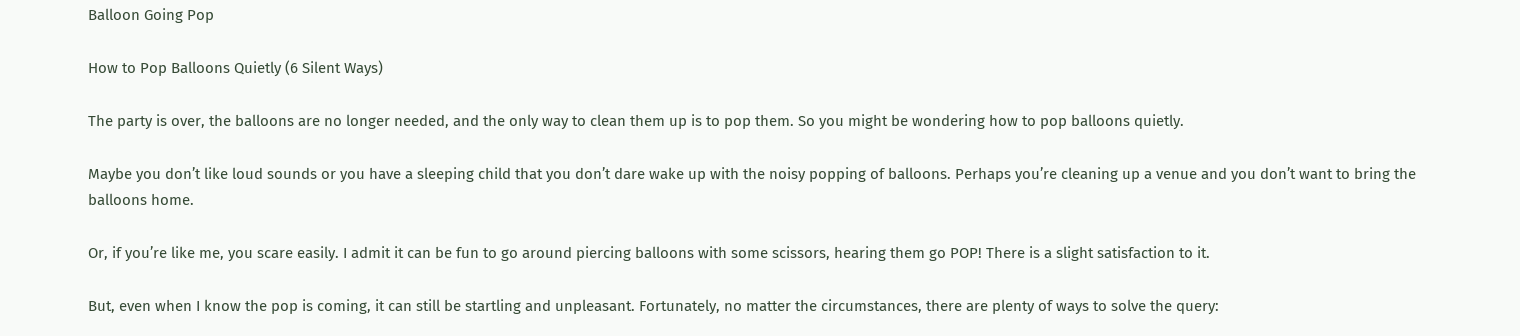Balloon Going Pop

How to Pop Balloons Quietly (6 Silent Ways)

The party is over, the balloons are no longer needed, and the only way to clean them up is to pop them. So you might be wondering how to pop balloons quietly.

Maybe you don’t like loud sounds or you have a sleeping child that you don’t dare wake up with the noisy popping of balloons. Perhaps you’re cleaning up a venue and you don’t want to bring the balloons home.

Or, if you’re like me, you scare easily. I admit it can be fun to go around piercing balloons with some scissors, hearing them go POP! There is a slight satisfaction to it.

But, even when I know the pop is coming, it can still be startling and unpleasant. Fortunately, no matter the circumstances, there are plenty of ways to solve the query: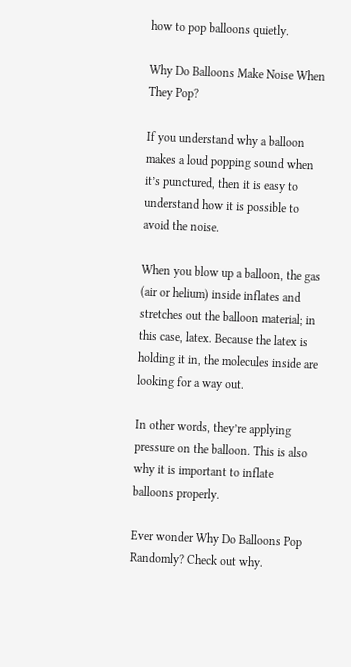how to pop balloons quietly.

Why Do Balloons Make Noise When They Pop?

If you understand why a balloon makes a loud popping sound when it’s punctured, then it is easy to understand how it is possible to avoid the noise.

When you blow up a balloon, the gas (air or helium) inside inflates and stretches out the balloon material; in this case, latex. Because the latex is holding it in, the molecules inside are looking for a way out.

In other words, they’re applying pressure on the balloon. This is also why it is important to inflate balloons properly.

Ever wonder Why Do Balloons Pop Randomly? Check out why.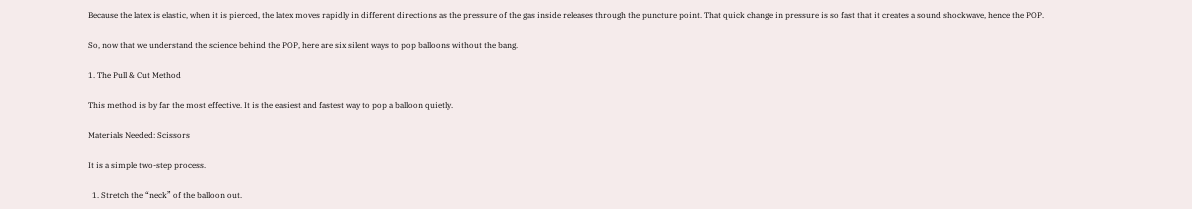Because the latex is elastic, when it is pierced, the latex moves rapidly in different directions as the pressure of the gas inside releases through the puncture point. That quick change in pressure is so fast that it creates a sound shockwave, hence the POP.

So, now that we understand the science behind the POP, here are six silent ways to pop balloons without the bang.

1. The Pull & Cut Method

This method is by far the most effective. It is the easiest and fastest way to pop a balloon quietly.

Materials Needed: Scissors

It is a simple two-step process.

  1. Stretch the “neck” of the balloon out.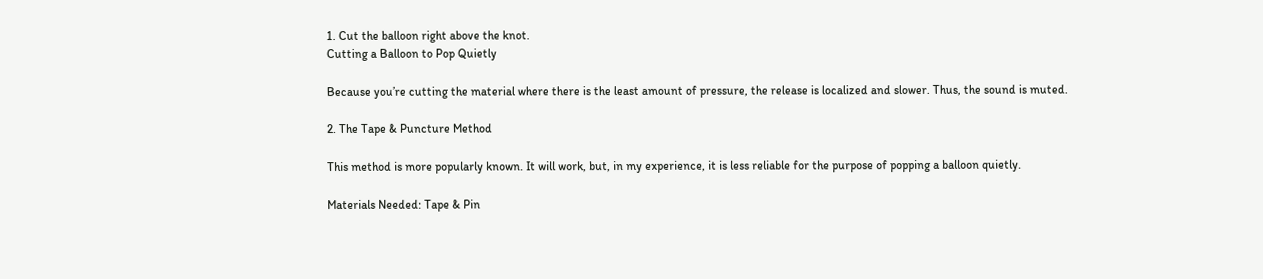1. Cut the balloon right above the knot.
Cutting a Balloon to Pop Quietly

Because you’re cutting the material where there is the least amount of pressure, the release is localized and slower. Thus, the sound is muted.

2. The Tape & Puncture Method

This method is more popularly known. It will work, but, in my experience, it is less reliable for the purpose of popping a balloon quietly.

Materials Needed: Tape & Pin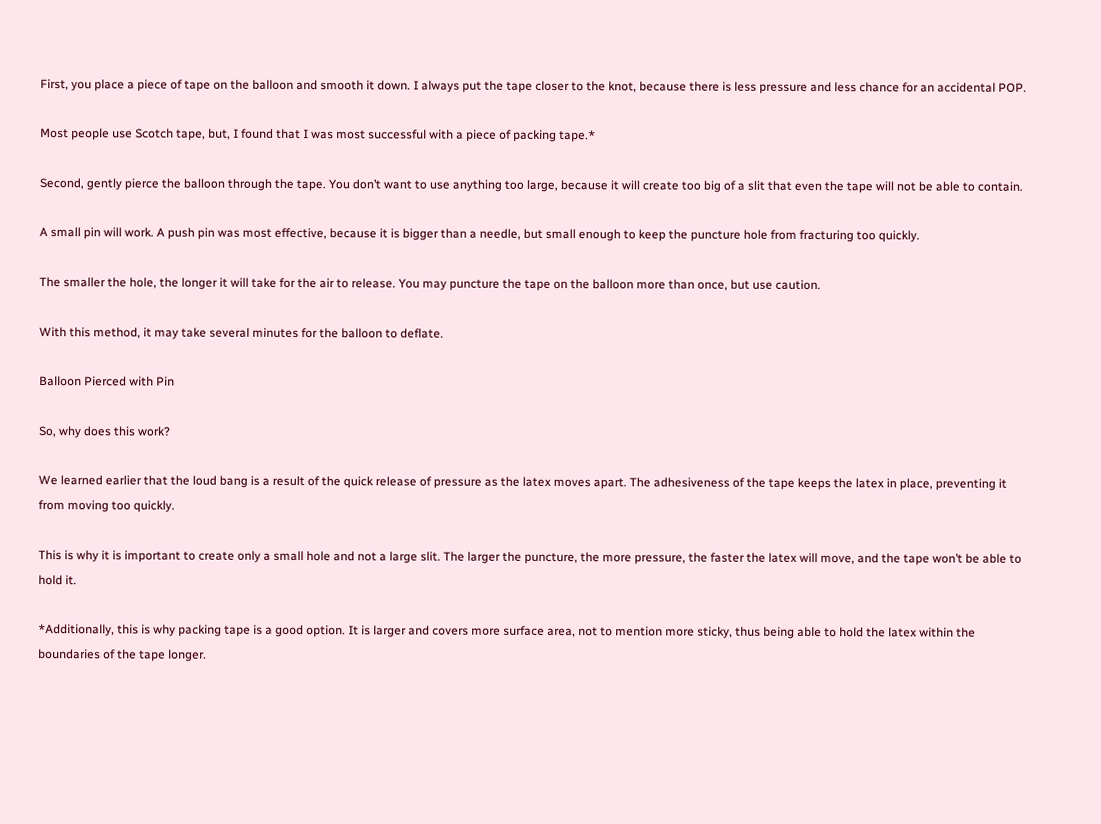First, you place a piece of tape on the balloon and smooth it down. I always put the tape closer to the knot, because there is less pressure and less chance for an accidental POP.

Most people use Scotch tape, but, I found that I was most successful with a piece of packing tape.*

Second, gently pierce the balloon through the tape. You don’t want to use anything too large, because it will create too big of a slit that even the tape will not be able to contain.

A small pin will work. A push pin was most effective, because it is bigger than a needle, but small enough to keep the puncture hole from fracturing too quickly.

The smaller the hole, the longer it will take for the air to release. You may puncture the tape on the balloon more than once, but use caution.

With this method, it may take several minutes for the balloon to deflate.

Balloon Pierced with Pin

So, why does this work?

We learned earlier that the loud bang is a result of the quick release of pressure as the latex moves apart. The adhesiveness of the tape keeps the latex in place, preventing it from moving too quickly.

This is why it is important to create only a small hole and not a large slit. The larger the puncture, the more pressure, the faster the latex will move, and the tape won’t be able to hold it.

*Additionally, this is why packing tape is a good option. It is larger and covers more surface area, not to mention more sticky, thus being able to hold the latex within the boundaries of the tape longer.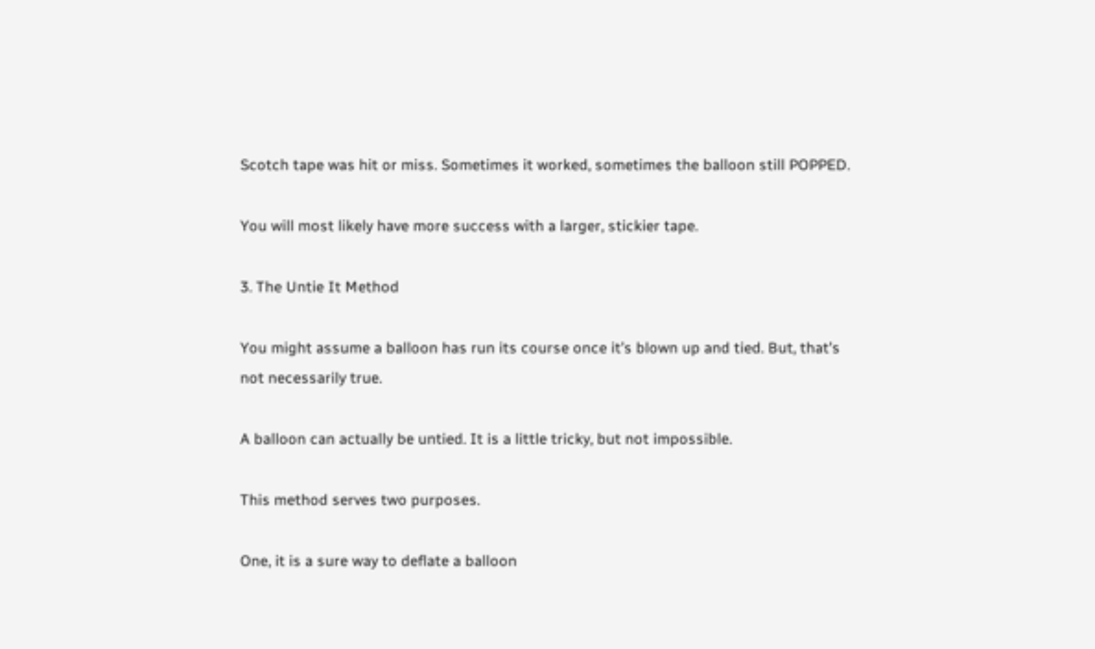Scotch tape was hit or miss. Sometimes it worked, sometimes the balloon still POPPED.

You will most likely have more success with a larger, stickier tape.

3. The Untie It Method

You might assume a balloon has run its course once it’s blown up and tied. But, that’s not necessarily true.

A balloon can actually be untied. It is a little tricky, but not impossible.

This method serves two purposes.

One, it is a sure way to deflate a balloon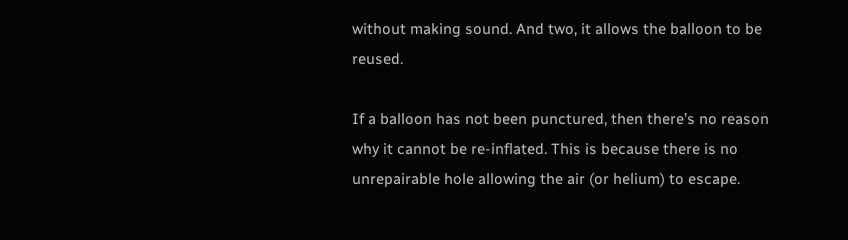without making sound. And two, it allows the balloon to be reused.

If a balloon has not been punctured, then there’s no reason why it cannot be re-inflated. This is because there is no unrepairable hole allowing the air (or helium) to escape.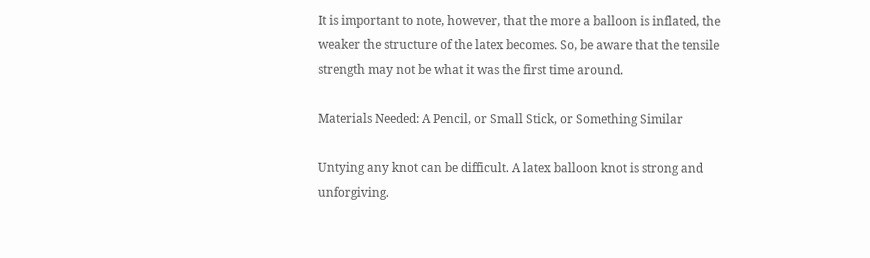It is important to note, however, that the more a balloon is inflated, the weaker the structure of the latex becomes. So, be aware that the tensile strength may not be what it was the first time around.

Materials Needed: A Pencil, or Small Stick, or Something Similar

Untying any knot can be difficult. A latex balloon knot is strong and unforgiving.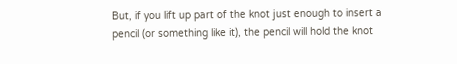But, if you lift up part of the knot just enough to insert a pencil (or something like it), the pencil will hold the knot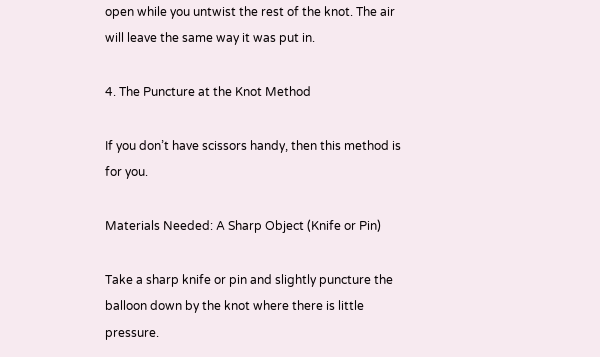open while you untwist the rest of the knot. The air will leave the same way it was put in.

4. The Puncture at the Knot Method

If you don’t have scissors handy, then this method is for you.

Materials Needed: A Sharp Object (Knife or Pin)

Take a sharp knife or pin and slightly puncture the balloon down by the knot where there is little pressure.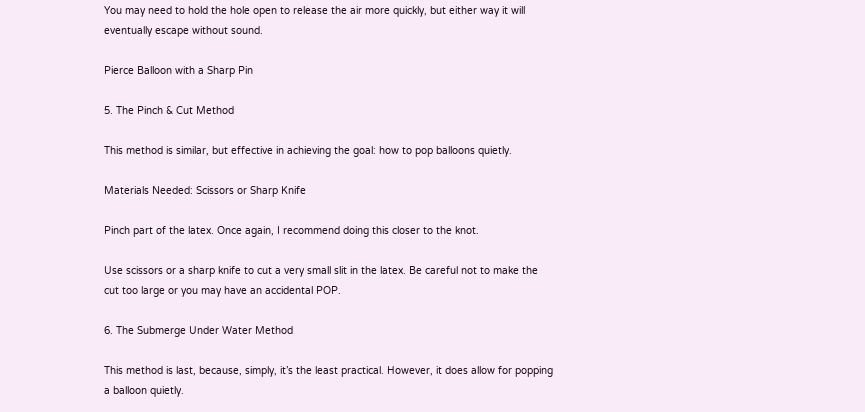You may need to hold the hole open to release the air more quickly, but either way it will eventually escape without sound.

Pierce Balloon with a Sharp Pin

5. The Pinch & Cut Method

This method is similar, but effective in achieving the goal: how to pop balloons quietly.

Materials Needed: Scissors or Sharp Knife

Pinch part of the latex. Once again, I recommend doing this closer to the knot.

Use scissors or a sharp knife to cut a very small slit in the latex. Be careful not to make the cut too large or you may have an accidental POP.

6. The Submerge Under Water Method

This method is last, because, simply, it’s the least practical. However, it does allow for popping a balloon quietly.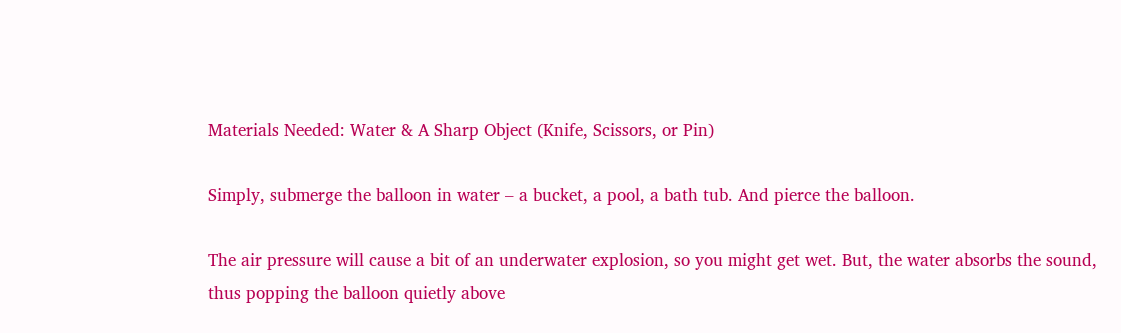Materials Needed: Water & A Sharp Object (Knife, Scissors, or Pin)

Simply, submerge the balloon in water – a bucket, a pool, a bath tub. And pierce the balloon.

The air pressure will cause a bit of an underwater explosion, so you might get wet. But, the water absorbs the sound, thus popping the balloon quietly above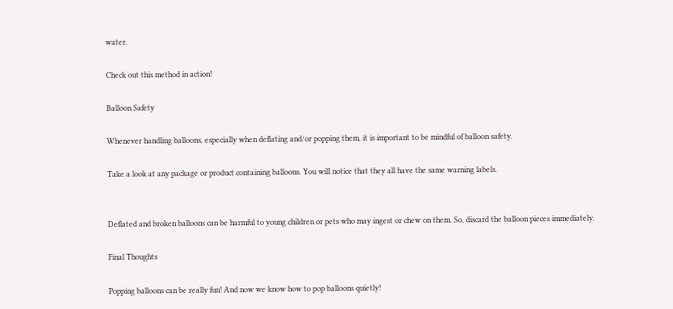water.

Check out this method in action!

Balloon Safety

Whenever handling balloons, especially when deflating and/or popping them, it is important to be mindful of balloon safety.

Take a look at any package or product containing balloons. You will notice that they all have the same warning labels.


Deflated and broken balloons can be harmful to young children or pets who may ingest or chew on them. So, discard the balloon pieces immediately.

Final Thoughts

Popping balloons can be really fun! And now we know how to pop balloons quietly!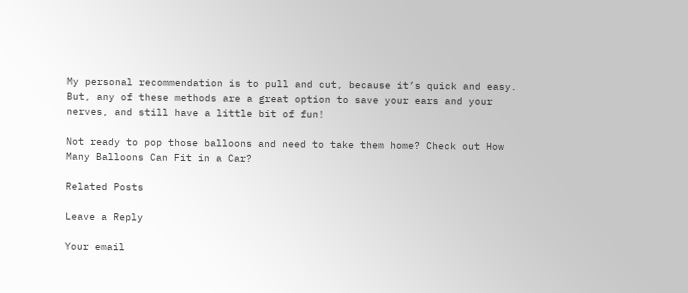My personal recommendation is to pull and cut, because it’s quick and easy. But, any of these methods are a great option to save your ears and your nerves, and still have a little bit of fun!

Not ready to pop those balloons and need to take them home? Check out How Many Balloons Can Fit in a Car?

Related Posts

Leave a Reply

Your email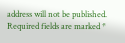address will not be published. Required fields are marked *